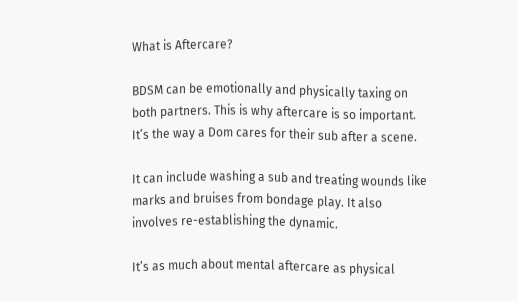What is Aftercare?

BDSM can be emotionally and physically taxing on both partners. This is why aftercare is so important. It’s the way a Dom cares for their sub after a scene.

It can include washing a sub and treating wounds like marks and bruises from bondage play. It also involves re-establishing the dynamic.

It’s as much about mental aftercare as physical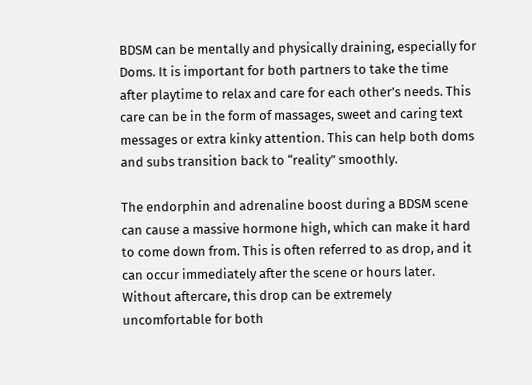BDSM can be mentally and physically draining, especially for Doms. It is important for both partners to take the time after playtime to relax and care for each other’s needs. This care can be in the form of massages, sweet and caring text messages or extra kinky attention. This can help both doms and subs transition back to “reality” smoothly.

The endorphin and adrenaline boost during a BDSM scene can cause a massive hormone high, which can make it hard to come down from. This is often referred to as drop, and it can occur immediately after the scene or hours later. Without aftercare, this drop can be extremely uncomfortable for both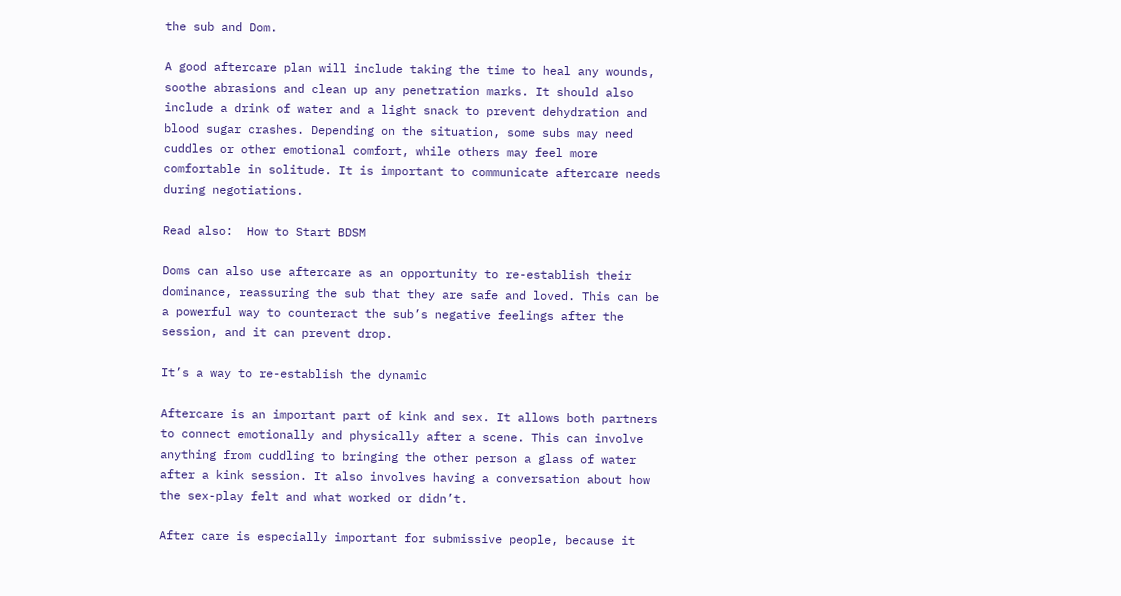the sub and Dom.

A good aftercare plan will include taking the time to heal any wounds, soothe abrasions and clean up any penetration marks. It should also include a drink of water and a light snack to prevent dehydration and blood sugar crashes. Depending on the situation, some subs may need cuddles or other emotional comfort, while others may feel more comfortable in solitude. It is important to communicate aftercare needs during negotiations.

Read also:  How to Start BDSM

Doms can also use aftercare as an opportunity to re-establish their dominance, reassuring the sub that they are safe and loved. This can be a powerful way to counteract the sub’s negative feelings after the session, and it can prevent drop.

It’s a way to re-establish the dynamic

Aftercare is an important part of kink and sex. It allows both partners to connect emotionally and physically after a scene. This can involve anything from cuddling to bringing the other person a glass of water after a kink session. It also involves having a conversation about how the sex-play felt and what worked or didn’t.

After care is especially important for submissive people, because it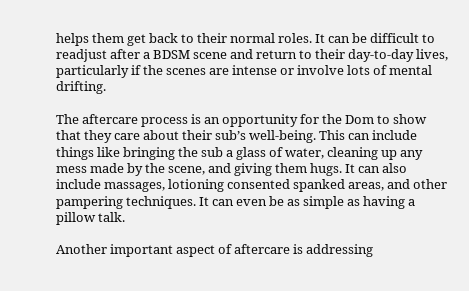helps them get back to their normal roles. It can be difficult to readjust after a BDSM scene and return to their day-to-day lives, particularly if the scenes are intense or involve lots of mental drifting.

The aftercare process is an opportunity for the Dom to show that they care about their sub’s well-being. This can include things like bringing the sub a glass of water, cleaning up any mess made by the scene, and giving them hugs. It can also include massages, lotioning consented spanked areas, and other pampering techniques. It can even be as simple as having a pillow talk.

Another important aspect of aftercare is addressing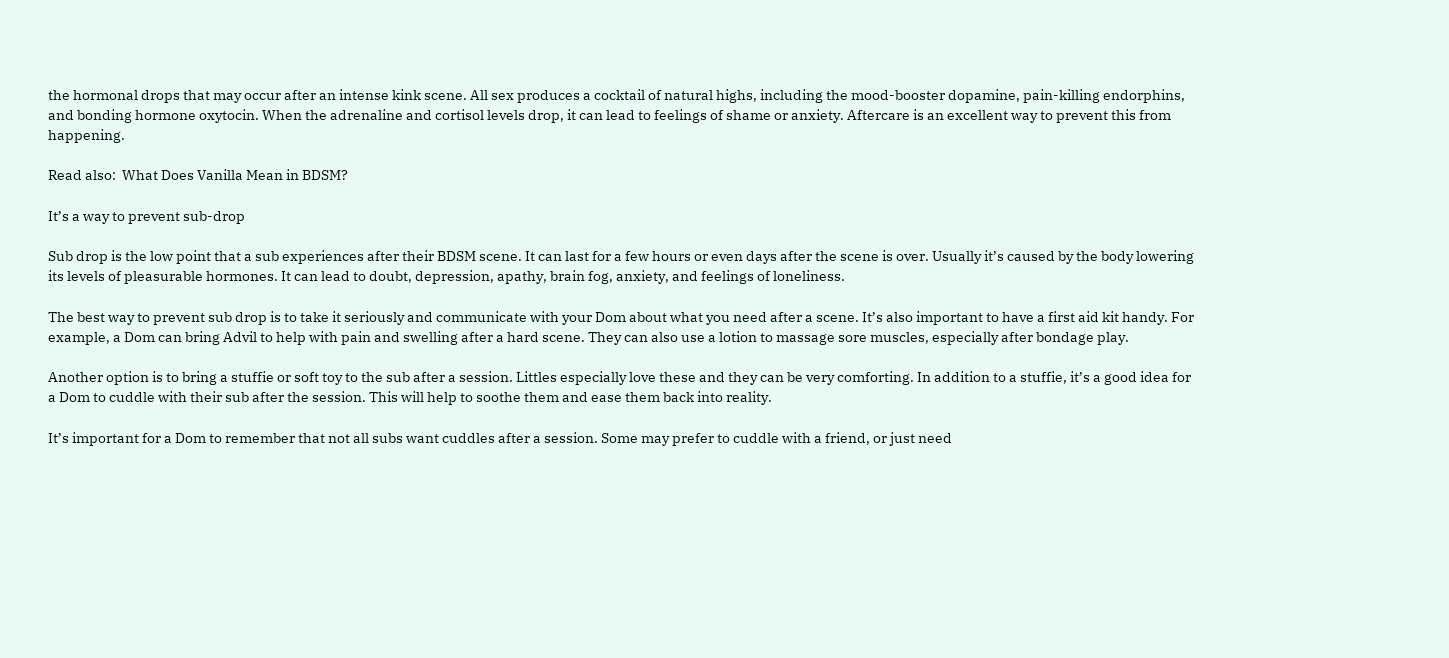the hormonal drops that may occur after an intense kink scene. All sex produces a cocktail of natural highs, including the mood-booster dopamine, pain-killing endorphins, and bonding hormone oxytocin. When the adrenaline and cortisol levels drop, it can lead to feelings of shame or anxiety. Aftercare is an excellent way to prevent this from happening.

Read also:  What Does Vanilla Mean in BDSM?

It’s a way to prevent sub-drop

Sub drop is the low point that a sub experiences after their BDSM scene. It can last for a few hours or even days after the scene is over. Usually it’s caused by the body lowering its levels of pleasurable hormones. It can lead to doubt, depression, apathy, brain fog, anxiety, and feelings of loneliness.

The best way to prevent sub drop is to take it seriously and communicate with your Dom about what you need after a scene. It’s also important to have a first aid kit handy. For example, a Dom can bring Advil to help with pain and swelling after a hard scene. They can also use a lotion to massage sore muscles, especially after bondage play.

Another option is to bring a stuffie or soft toy to the sub after a session. Littles especially love these and they can be very comforting. In addition to a stuffie, it’s a good idea for a Dom to cuddle with their sub after the session. This will help to soothe them and ease them back into reality.

It’s important for a Dom to remember that not all subs want cuddles after a session. Some may prefer to cuddle with a friend, or just need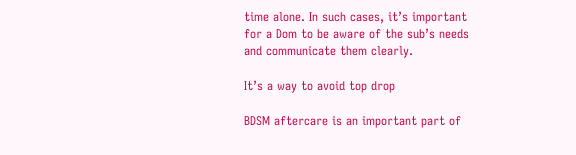time alone. In such cases, it’s important for a Dom to be aware of the sub’s needs and communicate them clearly.

It’s a way to avoid top drop

BDSM aftercare is an important part of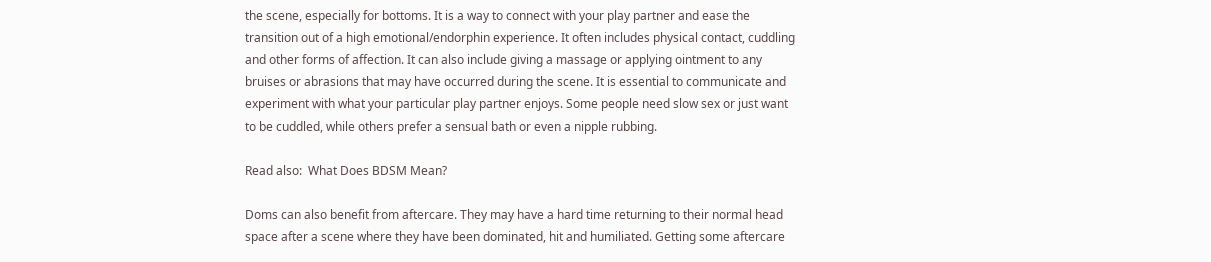the scene, especially for bottoms. It is a way to connect with your play partner and ease the transition out of a high emotional/endorphin experience. It often includes physical contact, cuddling and other forms of affection. It can also include giving a massage or applying ointment to any bruises or abrasions that may have occurred during the scene. It is essential to communicate and experiment with what your particular play partner enjoys. Some people need slow sex or just want to be cuddled, while others prefer a sensual bath or even a nipple rubbing.

Read also:  What Does BDSM Mean?

Doms can also benefit from aftercare. They may have a hard time returning to their normal head space after a scene where they have been dominated, hit and humiliated. Getting some aftercare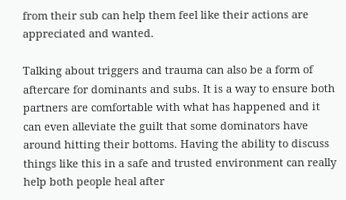from their sub can help them feel like their actions are appreciated and wanted.

Talking about triggers and trauma can also be a form of aftercare for dominants and subs. It is a way to ensure both partners are comfortable with what has happened and it can even alleviate the guilt that some dominators have around hitting their bottoms. Having the ability to discuss things like this in a safe and trusted environment can really help both people heal after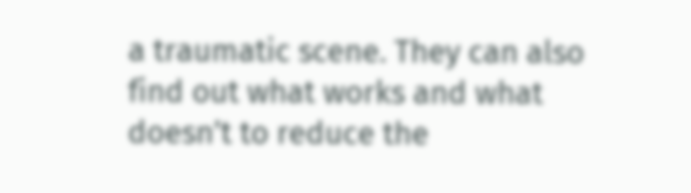a traumatic scene. They can also find out what works and what doesn’t to reduce the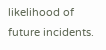likelihood of future incidents.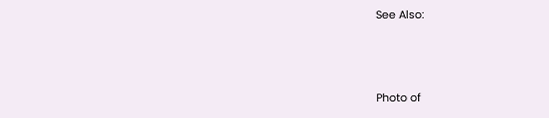See Also:



Photo of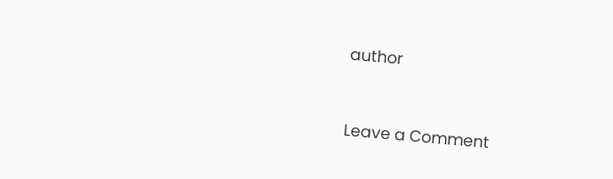author


Leave a Comment